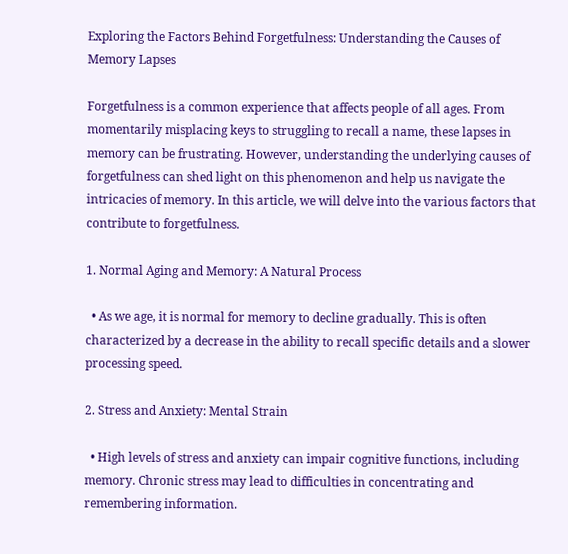Exploring the Factors Behind Forgetfulness: Understanding the Causes of Memory Lapses

Forgetfulness is a common experience that affects people of all ages. From momentarily misplacing keys to struggling to recall a name, these lapses in memory can be frustrating. However, understanding the underlying causes of forgetfulness can shed light on this phenomenon and help us navigate the intricacies of memory. In this article, we will delve into the various factors that contribute to forgetfulness.

1. Normal Aging and Memory: A Natural Process

  • As we age, it is normal for memory to decline gradually. This is often characterized by a decrease in the ability to recall specific details and a slower processing speed.

2. Stress and Anxiety: Mental Strain

  • High levels of stress and anxiety can impair cognitive functions, including memory. Chronic stress may lead to difficulties in concentrating and remembering information.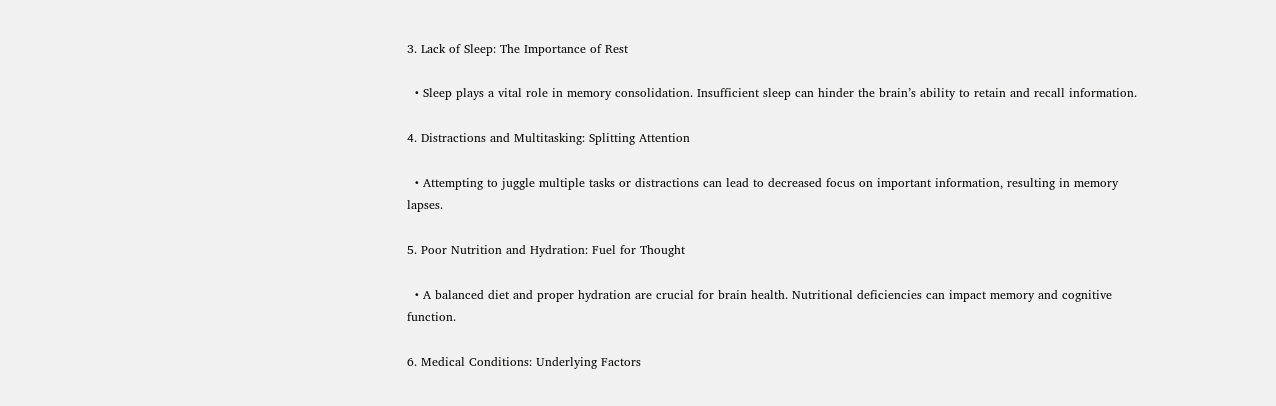3. Lack of Sleep: The Importance of Rest

  • Sleep plays a vital role in memory consolidation. Insufficient sleep can hinder the brain’s ability to retain and recall information.

4. Distractions and Multitasking: Splitting Attention

  • Attempting to juggle multiple tasks or distractions can lead to decreased focus on important information, resulting in memory lapses.

5. Poor Nutrition and Hydration: Fuel for Thought

  • A balanced diet and proper hydration are crucial for brain health. Nutritional deficiencies can impact memory and cognitive function.

6. Medical Conditions: Underlying Factors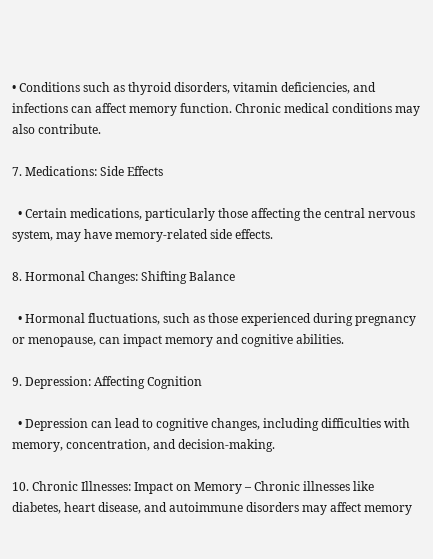• Conditions such as thyroid disorders, vitamin deficiencies, and infections can affect memory function. Chronic medical conditions may also contribute.

7. Medications: Side Effects

  • Certain medications, particularly those affecting the central nervous system, may have memory-related side effects.

8. Hormonal Changes: Shifting Balance

  • Hormonal fluctuations, such as those experienced during pregnancy or menopause, can impact memory and cognitive abilities.

9. Depression: Affecting Cognition

  • Depression can lead to cognitive changes, including difficulties with memory, concentration, and decision-making.

10. Chronic Illnesses: Impact on Memory – Chronic illnesses like diabetes, heart disease, and autoimmune disorders may affect memory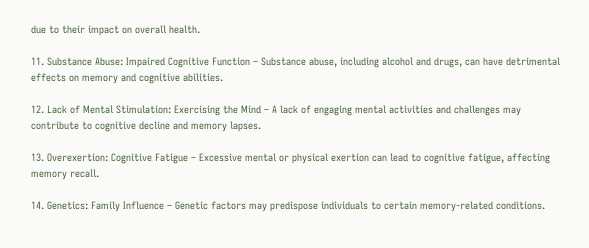due to their impact on overall health.

11. Substance Abuse: Impaired Cognitive Function – Substance abuse, including alcohol and drugs, can have detrimental effects on memory and cognitive abilities.

12. Lack of Mental Stimulation: Exercising the Mind – A lack of engaging mental activities and challenges may contribute to cognitive decline and memory lapses.

13. Overexertion: Cognitive Fatigue – Excessive mental or physical exertion can lead to cognitive fatigue, affecting memory recall.

14. Genetics: Family Influence – Genetic factors may predispose individuals to certain memory-related conditions.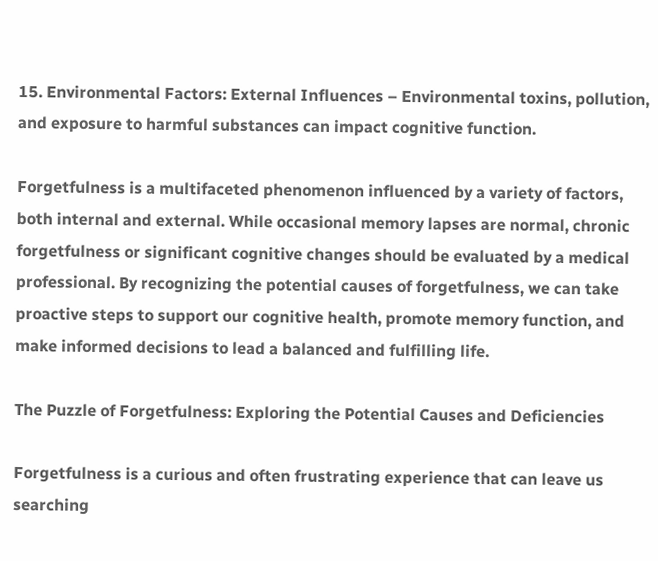15. Environmental Factors: External Influences – Environmental toxins, pollution, and exposure to harmful substances can impact cognitive function.

Forgetfulness is a multifaceted phenomenon influenced by a variety of factors, both internal and external. While occasional memory lapses are normal, chronic forgetfulness or significant cognitive changes should be evaluated by a medical professional. By recognizing the potential causes of forgetfulness, we can take proactive steps to support our cognitive health, promote memory function, and make informed decisions to lead a balanced and fulfilling life.

The Puzzle of Forgetfulness: Exploring the Potential Causes and Deficiencies

Forgetfulness is a curious and often frustrating experience that can leave us searching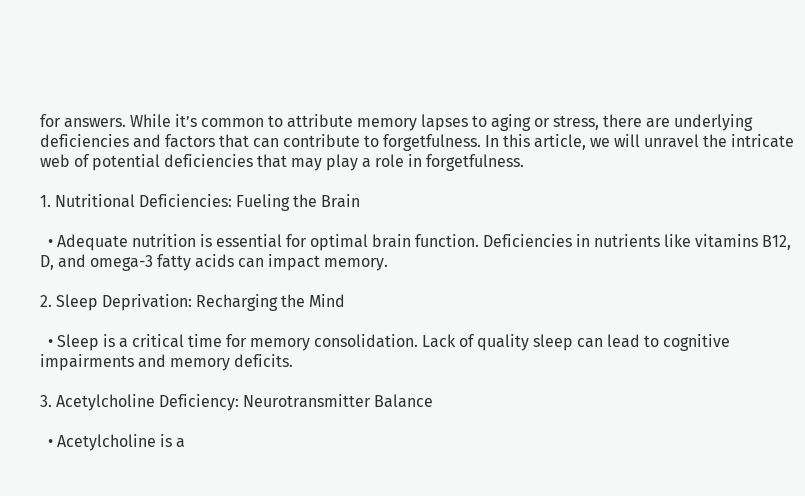for answers. While it’s common to attribute memory lapses to aging or stress, there are underlying deficiencies and factors that can contribute to forgetfulness. In this article, we will unravel the intricate web of potential deficiencies that may play a role in forgetfulness.

1. Nutritional Deficiencies: Fueling the Brain

  • Adequate nutrition is essential for optimal brain function. Deficiencies in nutrients like vitamins B12, D, and omega-3 fatty acids can impact memory.

2. Sleep Deprivation: Recharging the Mind

  • Sleep is a critical time for memory consolidation. Lack of quality sleep can lead to cognitive impairments and memory deficits.

3. Acetylcholine Deficiency: Neurotransmitter Balance

  • Acetylcholine is a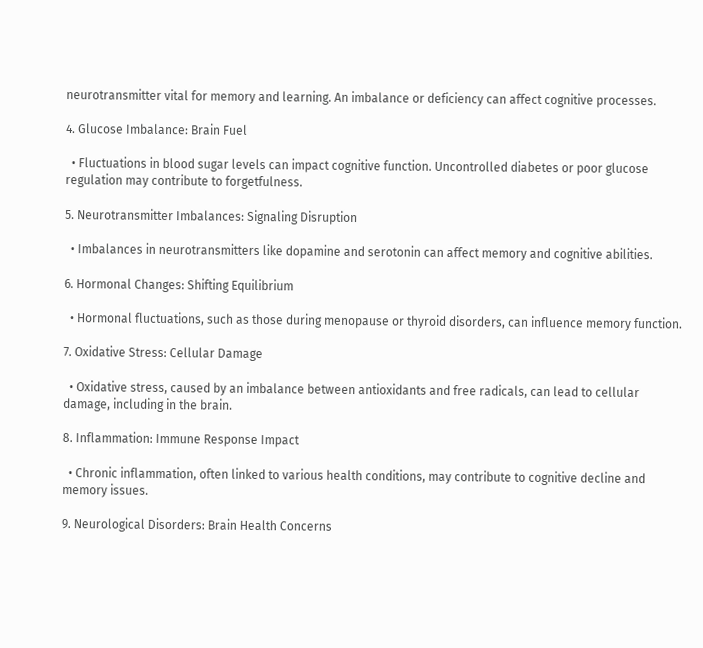neurotransmitter vital for memory and learning. An imbalance or deficiency can affect cognitive processes.

4. Glucose Imbalance: Brain Fuel

  • Fluctuations in blood sugar levels can impact cognitive function. Uncontrolled diabetes or poor glucose regulation may contribute to forgetfulness.

5. Neurotransmitter Imbalances: Signaling Disruption

  • Imbalances in neurotransmitters like dopamine and serotonin can affect memory and cognitive abilities.

6. Hormonal Changes: Shifting Equilibrium

  • Hormonal fluctuations, such as those during menopause or thyroid disorders, can influence memory function.

7. Oxidative Stress: Cellular Damage

  • Oxidative stress, caused by an imbalance between antioxidants and free radicals, can lead to cellular damage, including in the brain.

8. Inflammation: Immune Response Impact

  • Chronic inflammation, often linked to various health conditions, may contribute to cognitive decline and memory issues.

9. Neurological Disorders: Brain Health Concerns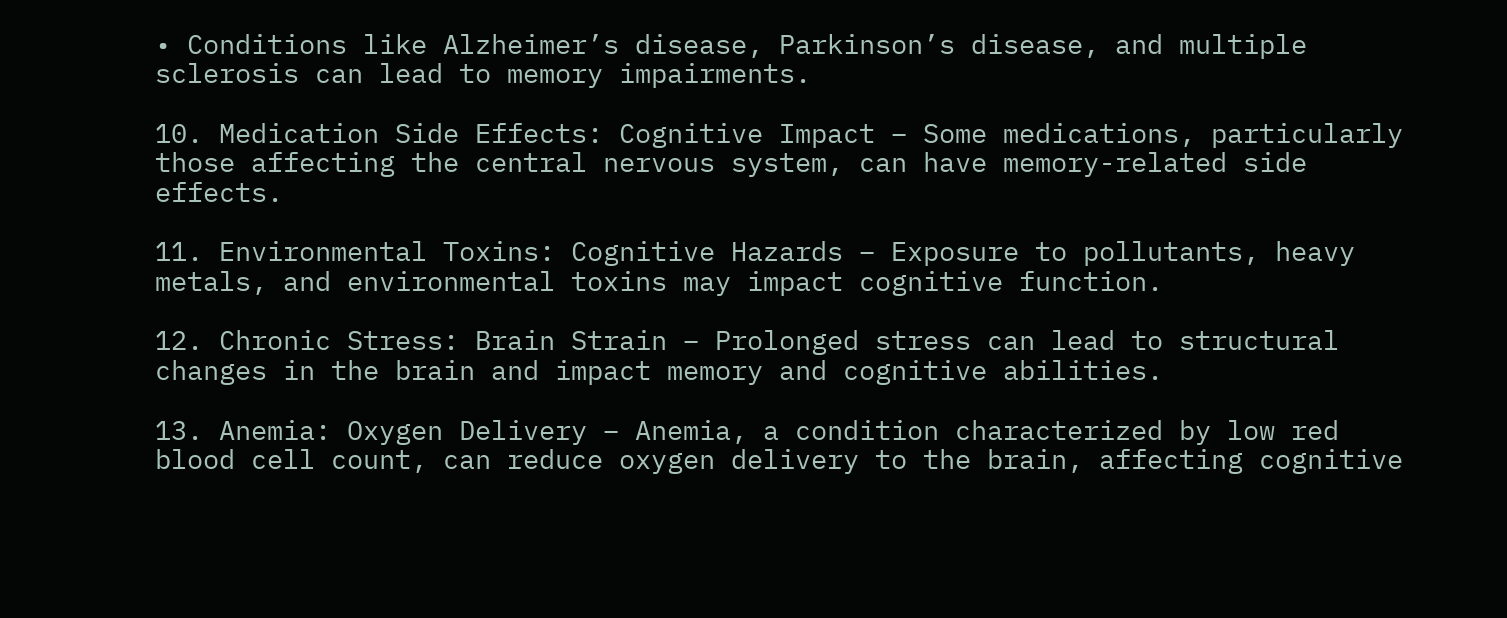• Conditions like Alzheimer’s disease, Parkinson’s disease, and multiple sclerosis can lead to memory impairments.

10. Medication Side Effects: Cognitive Impact – Some medications, particularly those affecting the central nervous system, can have memory-related side effects.

11. Environmental Toxins: Cognitive Hazards – Exposure to pollutants, heavy metals, and environmental toxins may impact cognitive function.

12. Chronic Stress: Brain Strain – Prolonged stress can lead to structural changes in the brain and impact memory and cognitive abilities.

13. Anemia: Oxygen Delivery – Anemia, a condition characterized by low red blood cell count, can reduce oxygen delivery to the brain, affecting cognitive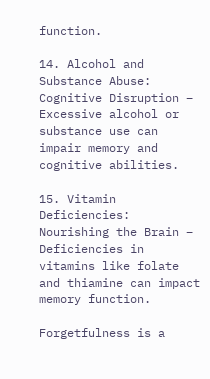function.

14. Alcohol and Substance Abuse: Cognitive Disruption – Excessive alcohol or substance use can impair memory and cognitive abilities.

15. Vitamin Deficiencies: Nourishing the Brain – Deficiencies in vitamins like folate and thiamine can impact memory function.

Forgetfulness is a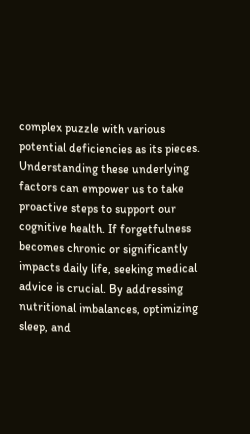complex puzzle with various potential deficiencies as its pieces. Understanding these underlying factors can empower us to take proactive steps to support our cognitive health. If forgetfulness becomes chronic or significantly impacts daily life, seeking medical advice is crucial. By addressing nutritional imbalances, optimizing sleep, and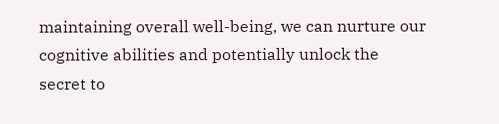maintaining overall well-being, we can nurture our cognitive abilities and potentially unlock the secret to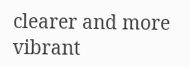clearer and more vibrant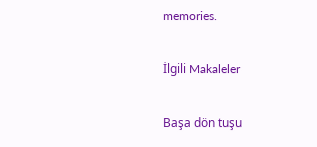memories.

İlgili Makaleler

Başa dön tuşu